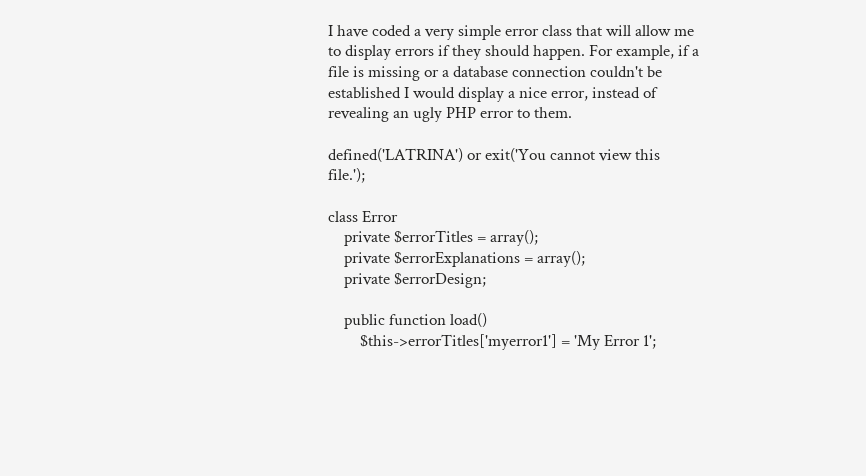I have coded a very simple error class that will allow me to display errors if they should happen. For example, if a file is missing or a database connection couldn't be established I would display a nice error, instead of revealing an ugly PHP error to them.

defined('LATRINA') or exit('You cannot view this file.');

class Error
    private $errorTitles = array();
    private $errorExplanations = array();
    private $errorDesign;

    public function load()
        $this->errorTitles['myerror1'] = 'My Error 1';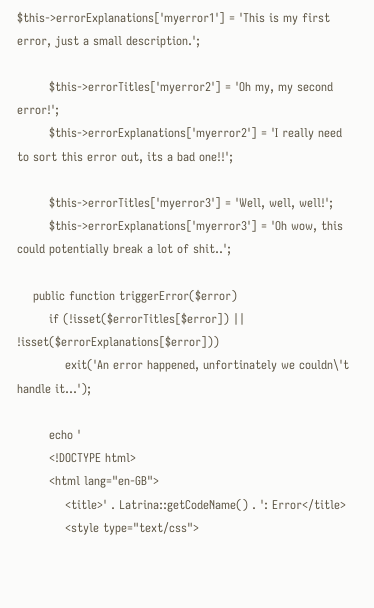$this->errorExplanations['myerror1'] = 'This is my first error, just a small description.';

        $this->errorTitles['myerror2'] = 'Oh my, my second error!';
        $this->errorExplanations['myerror2'] = 'I really need to sort this error out, its a bad one!!';

        $this->errorTitles['myerror3'] = 'Well, well, well!';
        $this->errorExplanations['myerror3'] = 'Oh wow, this could potentially break a lot of shit..';

    public function triggerError($error)
        if (!isset($errorTitles[$error]) || !isset($errorExplanations[$error]))
            exit('An error happened, unfortinately we couldn\'t handle it...');

        echo '
        <!DOCTYPE html>
        <html lang="en-GB">
            <title>' . Latrina::getCodeName() . ': Error</title>
            <style type="text/css">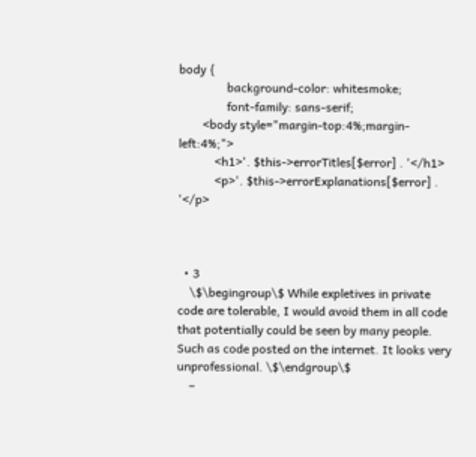body {
                background-color: whitesmoke;
                font-family: sans-serif;
        <body style="margin-top:4%;margin-left:4%;">
            <h1>'. $this->errorTitles[$error] . '</h1>
            <p>'. $this->errorExplanations[$error] . '</p>



  • 3
    \$\begingroup\$ While expletives in private code are tolerable, I would avoid them in all code that potentially could be seen by many people. Such as code posted on the internet. It looks very unprofessional. \$\endgroup\$
    –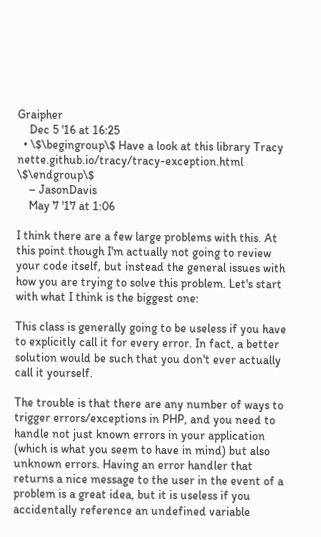Graipher
    Dec 5 '16 at 16:25
  • \$\begingroup\$ Have a look at this library Tracy nette.github.io/tracy/tracy-exception.html \$\endgroup\$
    – JasonDavis
    May 7 '17 at 1:06

I think there are a few large problems with this. At this point though I'm actually not going to review your code itself, but instead the general issues with how you are trying to solve this problem. Let's start with what I think is the biggest one:

This class is generally going to be useless if you have to explicitly call it for every error. In fact, a better solution would be such that you don't ever actually call it yourself.

The trouble is that there are any number of ways to trigger errors/exceptions in PHP, and you need to handle not just known errors in your application (which is what you seem to have in mind) but also unknown errors. Having an error handler that returns a nice message to the user in the event of a problem is a great idea, but it is useless if you accidentally reference an undefined variable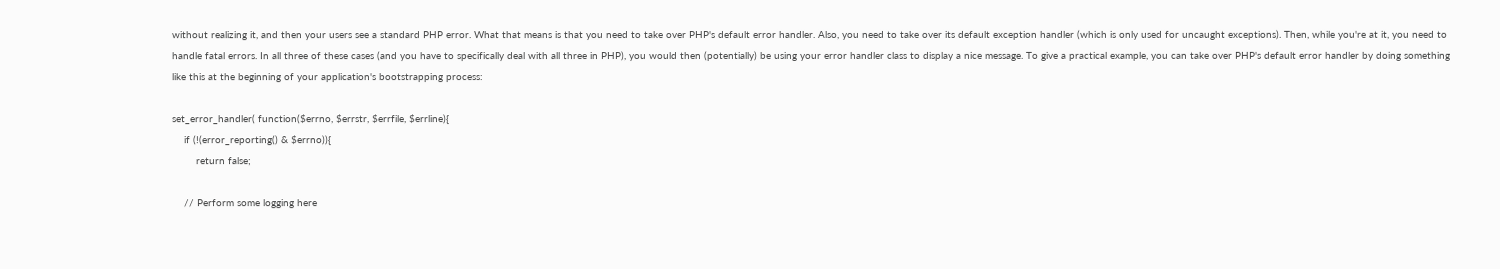without realizing it, and then your users see a standard PHP error. What that means is that you need to take over PHP's default error handler. Also, you need to take over its default exception handler (which is only used for uncaught exceptions). Then, while you're at it, you need to handle fatal errors. In all three of these cases (and you have to specifically deal with all three in PHP), you would then (potentially) be using your error handler class to display a nice message. To give a practical example, you can take over PHP's default error handler by doing something like this at the beginning of your application's bootstrapping process:

set_error_handler( function($errno, $errstr, $errfile, $errline){
    if (!(error_reporting() & $errno)){
        return false;

    // Perform some logging here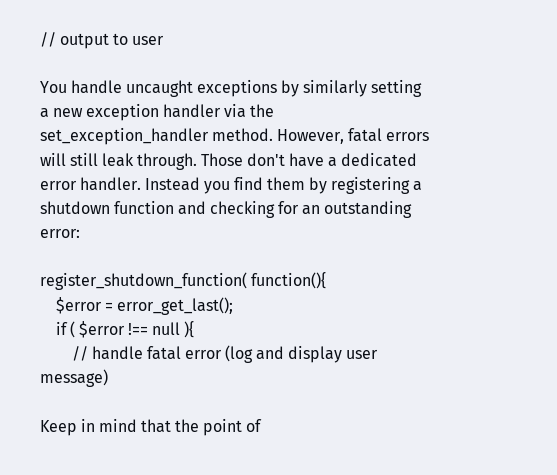// output to user

You handle uncaught exceptions by similarly setting a new exception handler via the set_exception_handler method. However, fatal errors will still leak through. Those don't have a dedicated error handler. Instead you find them by registering a shutdown function and checking for an outstanding error:

register_shutdown_function( function(){
    $error = error_get_last();
    if ( $error !== null ){
        // handle fatal error (log and display user message)

Keep in mind that the point of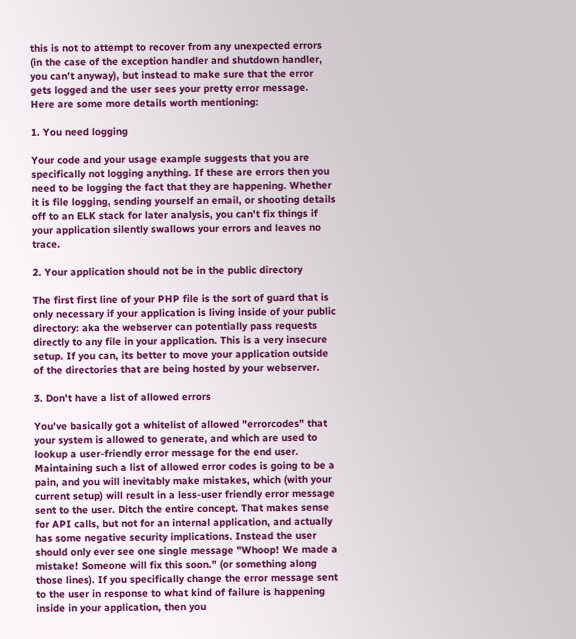this is not to attempt to recover from any unexpected errors (in the case of the exception handler and shutdown handler, you can't anyway), but instead to make sure that the error gets logged and the user sees your pretty error message. Here are some more details worth mentioning:

1. You need logging

Your code and your usage example suggests that you are specifically not logging anything. If these are errors then you need to be logging the fact that they are happening. Whether it is file logging, sending yourself an email, or shooting details off to an ELK stack for later analysis, you can't fix things if your application silently swallows your errors and leaves no trace.

2. Your application should not be in the public directory

The first first line of your PHP file is the sort of guard that is only necessary if your application is living inside of your public directory: aka the webserver can potentially pass requests directly to any file in your application. This is a very insecure setup. If you can, its better to move your application outside of the directories that are being hosted by your webserver.

3. Don't have a list of allowed errors

You've basically got a whitelist of allowed "errorcodes" that your system is allowed to generate, and which are used to lookup a user-friendly error message for the end user. Maintaining such a list of allowed error codes is going to be a pain, and you will inevitably make mistakes, which (with your current setup) will result in a less-user friendly error message sent to the user. Ditch the entire concept. That makes sense for API calls, but not for an internal application, and actually has some negative security implications. Instead the user should only ever see one single message "Whoop! We made a mistake! Someone will fix this soon." (or something along those lines). If you specifically change the error message sent to the user in response to what kind of failure is happening inside in your application, then you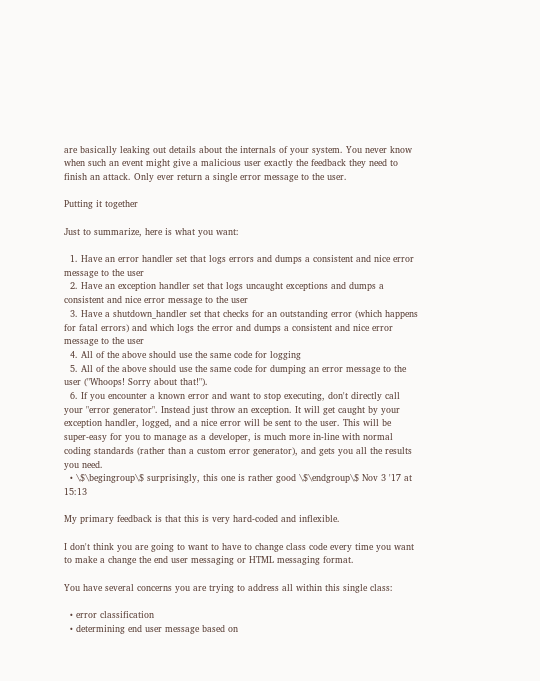are basically leaking out details about the internals of your system. You never know when such an event might give a malicious user exactly the feedback they need to finish an attack. Only ever return a single error message to the user.

Putting it together

Just to summarize, here is what you want:

  1. Have an error handler set that logs errors and dumps a consistent and nice error message to the user
  2. Have an exception handler set that logs uncaught exceptions and dumps a consistent and nice error message to the user
  3. Have a shutdown_handler set that checks for an outstanding error (which happens for fatal errors) and which logs the error and dumps a consistent and nice error message to the user
  4. All of the above should use the same code for logging
  5. All of the above should use the same code for dumping an error message to the user ("Whoops! Sorry about that!").
  6. If you encounter a known error and want to stop executing, don't directly call your "error generator". Instead just throw an exception. It will get caught by your exception handler, logged, and a nice error will be sent to the user. This will be super-easy for you to manage as a developer, is much more in-line with normal coding standards (rather than a custom error generator), and gets you all the results you need.
  • \$\begingroup\$ surprisingly, this one is rather good \$\endgroup\$ Nov 3 '17 at 15:13

My primary feedback is that this is very hard-coded and inflexible.

I don't think you are going to want to have to change class code every time you want to make a change the end user messaging or HTML messaging format.

You have several concerns you are trying to address all within this single class:

  • error classification
  • determining end user message based on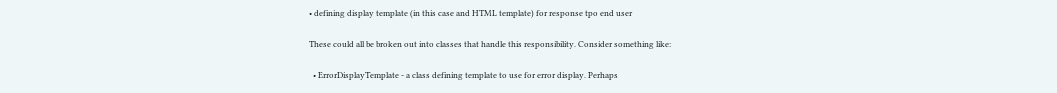• defining display template (in this case and HTML template) for response tpo end user

These could all be broken out into classes that handle this responsibility. Consider something like:

  • ErrorDisplayTemplate - a class defining template to use for error display. Perhaps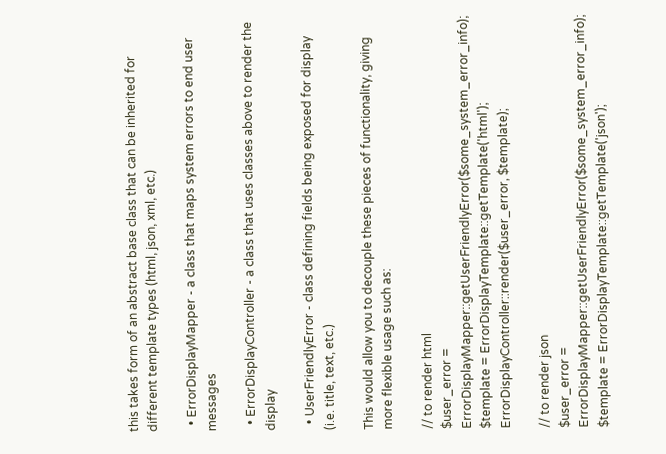this takes form of an abstract base class that can be inherited for different template types (html, json, xml, etc.)

  • ErrorDisplayMapper - a class that maps system errors to end user messages

  • ErrorDisplayController - a class that uses classes above to render the display

  • UserFriendlyError - class defining fields being exposed for display (i.e. title, text, etc.)

This would allow you to decouple these pieces of functionality, giving more flexible usage such as:

// to render html
$user_error = ErrorDisplayMapper::getUserFriendlyError($some_system_error_info);
$template = ErrorDisplayTemplate::getTemplate('html');
ErrorDisplayController::render($user_error, $template);

// to render json
$user_error = ErrorDisplayMapper::getUserFriendlyError($some_system_error_info);
$template = ErrorDisplayTemplate::getTemplate('json');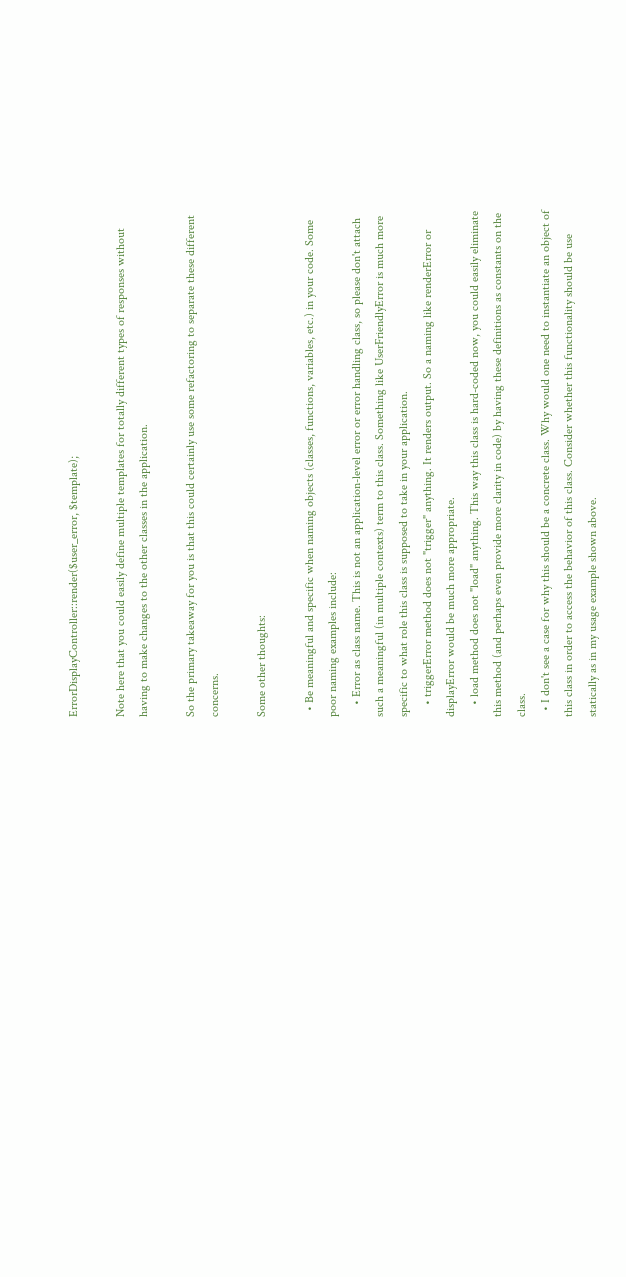ErrorDisplayController::render($user_error, $template);

Note here that you could easily define multiple templates for totally different types of responses without having to make changes to the other classes in the application.

So the primary takeaway for you is that this could certainly use some refactoring to separate these different concerns.

Some other thoughts:

  • Be meaningful and specific when naming objects (classes, functions, variables, etc.) in your code. Some poor naming examples include:
    • Error as class name. This is not an application-level error or error handling class, so please don't attach such a meaningful (in multiple contexts) term to this class. Something like UserFriendlyError is much more specific to what role this class is supposed to take in your application.
    • triggerError method does not "trigger" anything. It renders output. So a naming like renderError or displayError would be much more appropriate.
    • load method does not "load" anything. This way this class is hard-coded now, you could easily eliminate this method (and perhaps even provide more clarity in code) by having these definitions as constants on the class.
  • I don't see a case for why this should be a concrete class. Why would one need to instantiate an object of this class in order to access the behavior of this class. Consider whether this functionality should be use statically as in my usage example shown above.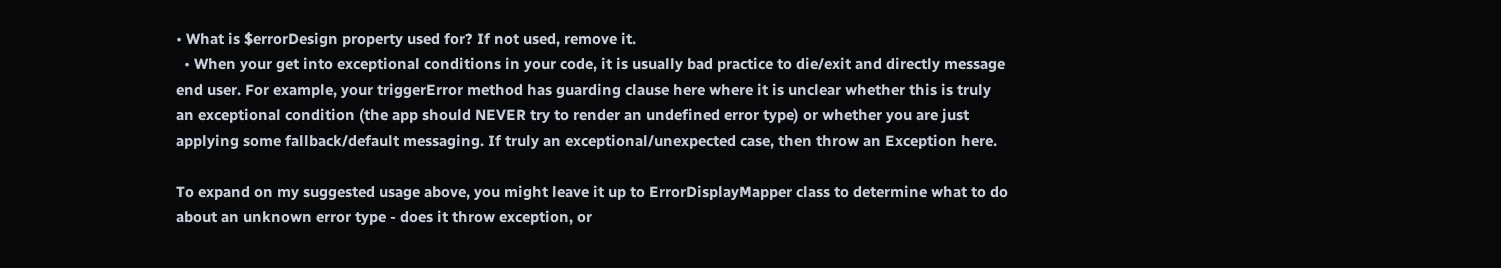• What is $errorDesign property used for? If not used, remove it.
  • When your get into exceptional conditions in your code, it is usually bad practice to die/exit and directly message end user. For example, your triggerError method has guarding clause here where it is unclear whether this is truly an exceptional condition (the app should NEVER try to render an undefined error type) or whether you are just applying some fallback/default messaging. If truly an exceptional/unexpected case, then throw an Exception here.

To expand on my suggested usage above, you might leave it up to ErrorDisplayMapper class to determine what to do about an unknown error type - does it throw exception, or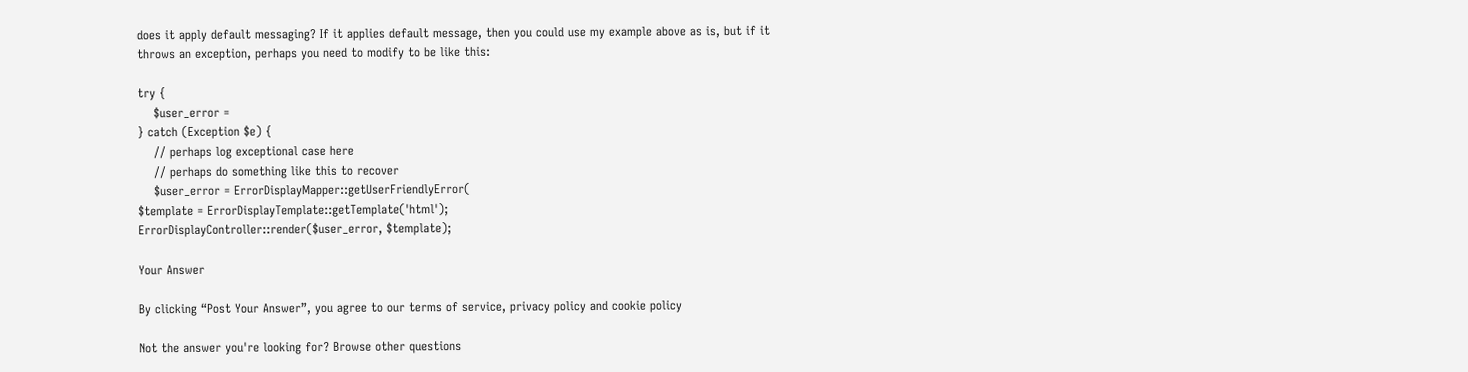does it apply default messaging? If it applies default message, then you could use my example above as is, but if it throws an exception, perhaps you need to modify to be like this:

try {
    $user_error =
} catch (Exception $e) {
    // perhaps log exceptional case here
    // perhaps do something like this to recover
    $user_error = ErrorDisplayMapper::getUserFriendlyError(
$template = ErrorDisplayTemplate::getTemplate('html');
ErrorDisplayController::render($user_error, $template);

Your Answer

By clicking “Post Your Answer”, you agree to our terms of service, privacy policy and cookie policy

Not the answer you're looking for? Browse other questions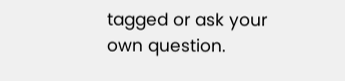tagged or ask your own question.